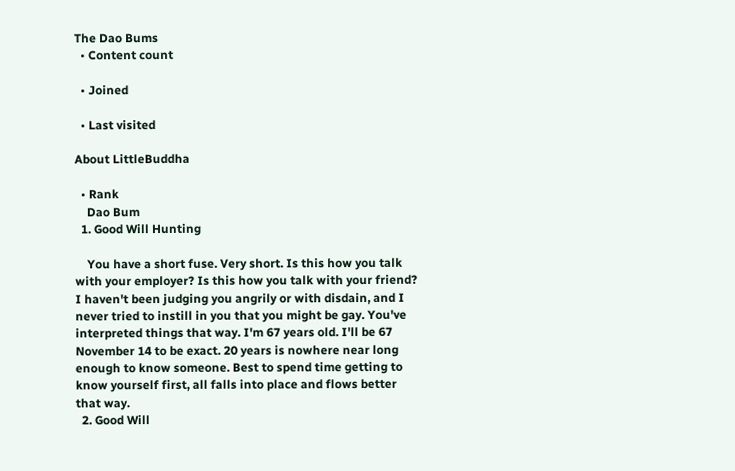The Dao Bums
  • Content count

  • Joined

  • Last visited

About LittleBuddha

  • Rank
    Dao Bum
  1. Good Will Hunting

    You have a short fuse. Very short. Is this how you talk with your employer? Is this how you talk with your friend? I haven't been judging you angrily or with disdain, and I never tried to instill in you that you might be gay. You've interpreted things that way. I'm 67 years old. I'll be 67 November 14 to be exact. 20 years is nowhere near long enough to know someone. Best to spend time getting to know yourself first, all falls into place and flows better that way.
  2. Good Will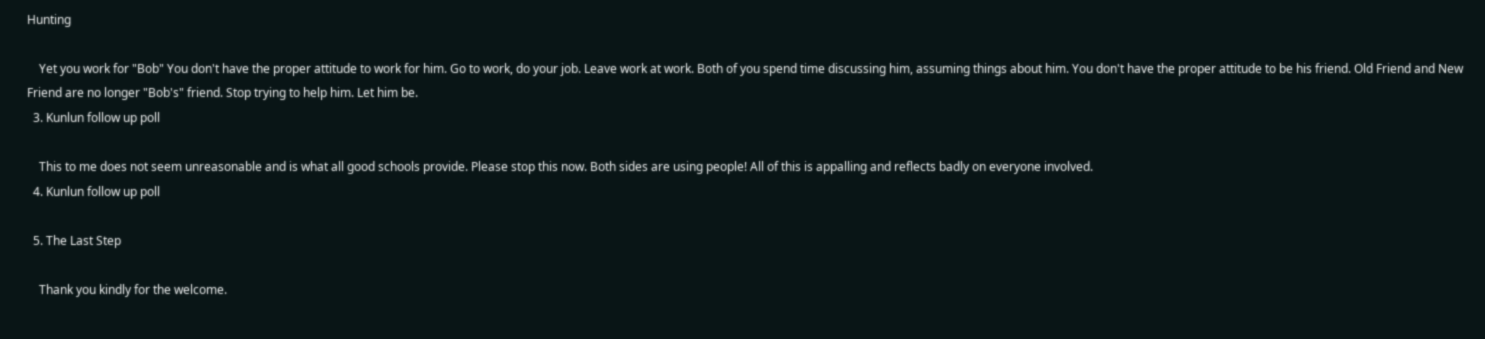Hunting

    Yet you work for "Bob" You don't have the proper attitude to work for him. Go to work, do your job. Leave work at work. Both of you spend time discussing him, assuming things about him. You don't have the proper attitude to be his friend. Old Friend and New Friend are no longer "Bob's" friend. Stop trying to help him. Let him be.
  3. Kunlun follow up poll

    This to me does not seem unreasonable and is what all good schools provide. Please stop this now. Both sides are using people! All of this is appalling and reflects badly on everyone involved.
  4. Kunlun follow up poll

  5. The Last Step

    Thank you kindly for the welcome.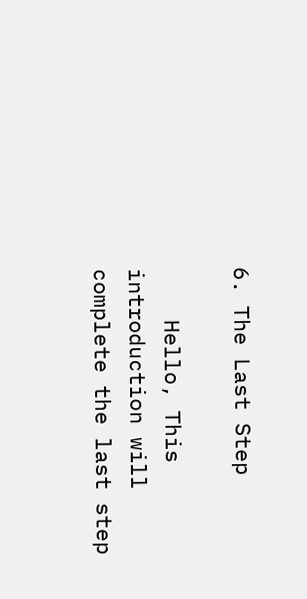6. The Last Step

    Hello, This introduction will complete the last step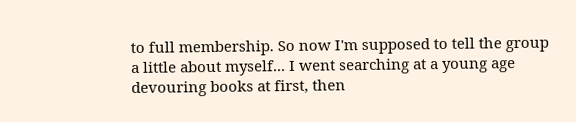to full membership. So now I'm supposed to tell the group a little about myself... I went searching at a young age devouring books at first, then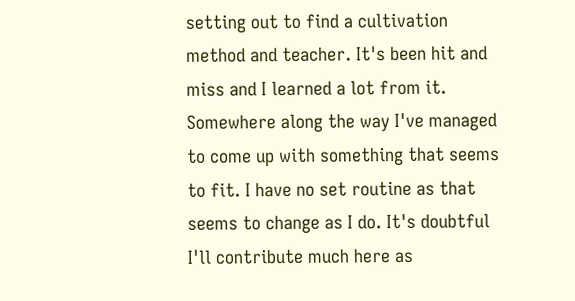setting out to find a cultivation method and teacher. It's been hit and miss and I learned a lot from it. Somewhere along the way I've managed to come up with something that seems to fit. I have no set routine as that seems to change as I do. It's doubtful I'll contribute much here as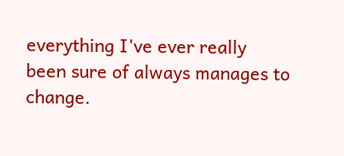everything I've ever really been sure of always manages to change.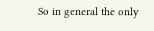So in general the only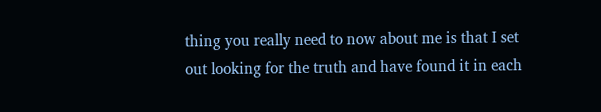thing you really need to now about me is that I set out looking for the truth and have found it in each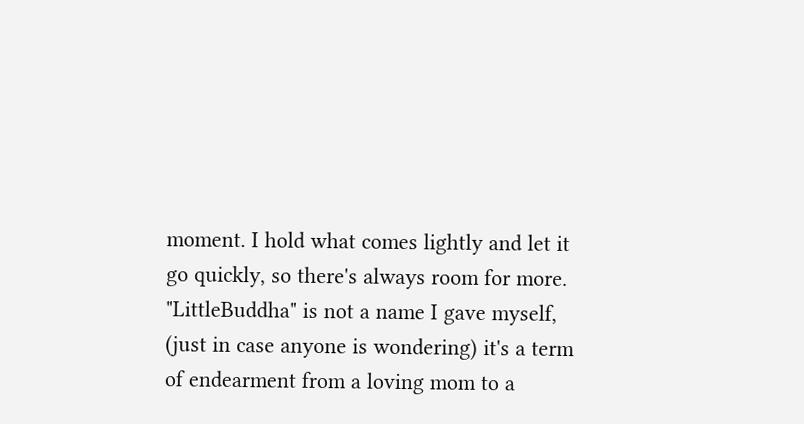moment. I hold what comes lightly and let it go quickly, so there's always room for more. "LittleBuddha" is not a name I gave myself, (just in case anyone is wondering) it's a term of endearment from a loving mom to a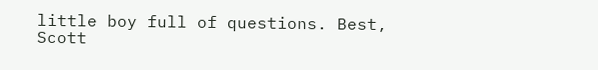little boy full of questions. Best, Scott